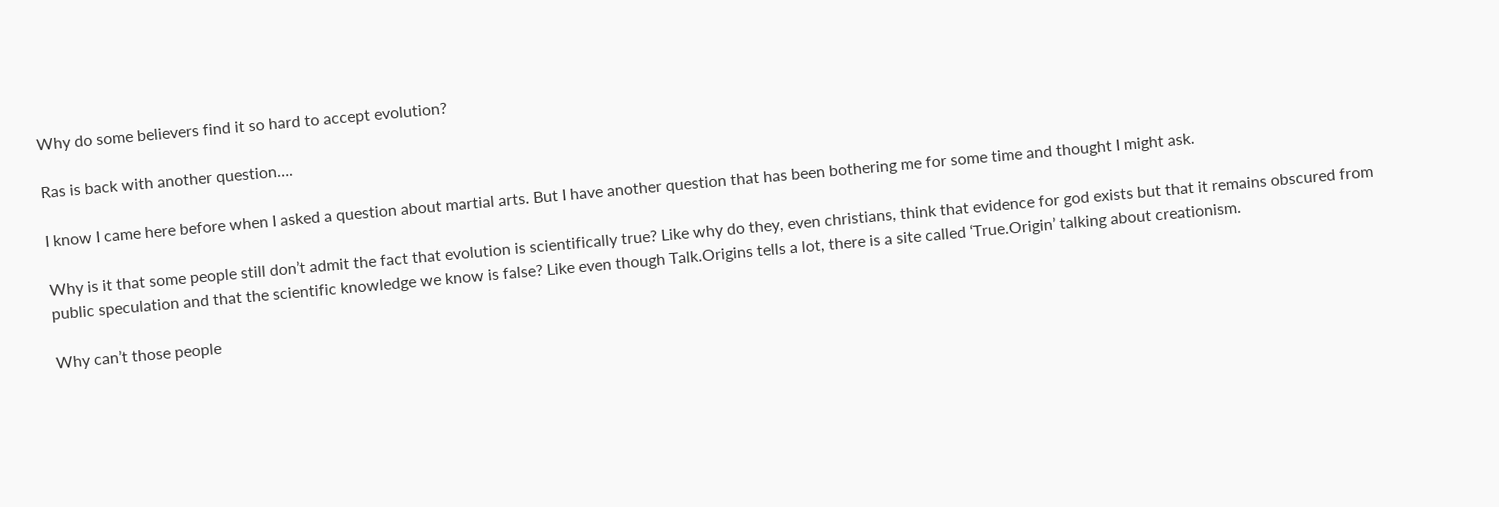Why do some believers find it so hard to accept evolution?

Ras is back with another question….

I know I came here before when I asked a question about martial arts. But I have another question that has been bothering me for some time and thought I might ask.

Why is it that some people still don’t admit the fact that evolution is scientifically true? Like why do they, even christians, think that evidence for god exists but that it remains obscured from public speculation and that the scientific knowledge we know is false? Like even though Talk.Origins tells a lot, there is a site called ‘True.Origin’ talking about creationism.

Why can’t those people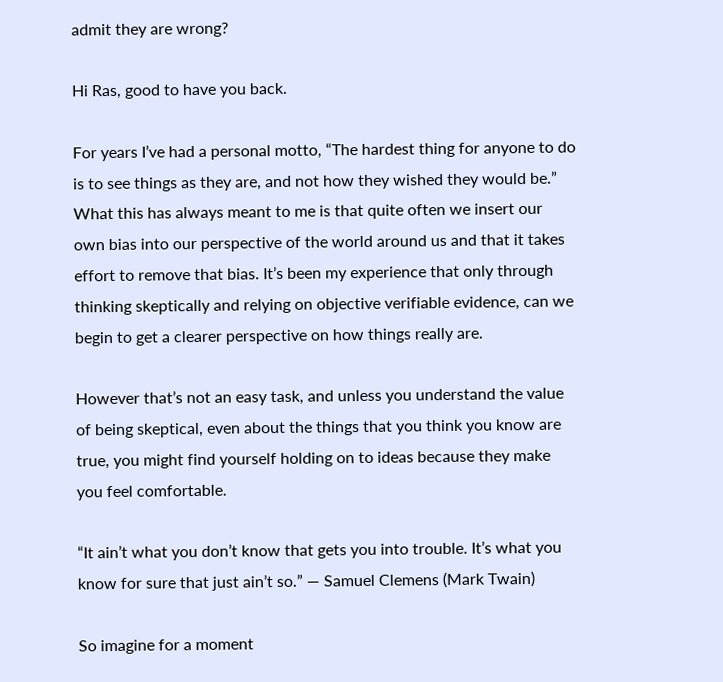admit they are wrong?

Hi Ras, good to have you back.

For years I’ve had a personal motto, “The hardest thing for anyone to do is to see things as they are, and not how they wished they would be.” What this has always meant to me is that quite often we insert our own bias into our perspective of the world around us and that it takes effort to remove that bias. It’s been my experience that only through thinking skeptically and relying on objective verifiable evidence, can we begin to get a clearer perspective on how things really are.

However that’s not an easy task, and unless you understand the value of being skeptical, even about the things that you think you know are true, you might find yourself holding on to ideas because they make you feel comfortable.

“It ain’t what you don’t know that gets you into trouble. It’s what you know for sure that just ain’t so.” — Samuel Clemens (Mark Twain)

So imagine for a moment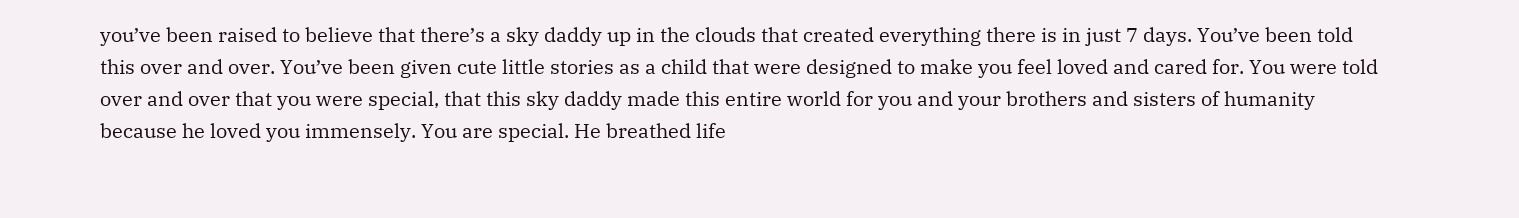you’ve been raised to believe that there’s a sky daddy up in the clouds that created everything there is in just 7 days. You’ve been told this over and over. You’ve been given cute little stories as a child that were designed to make you feel loved and cared for. You were told over and over that you were special, that this sky daddy made this entire world for you and your brothers and sisters of humanity because he loved you immensely. You are special. He breathed life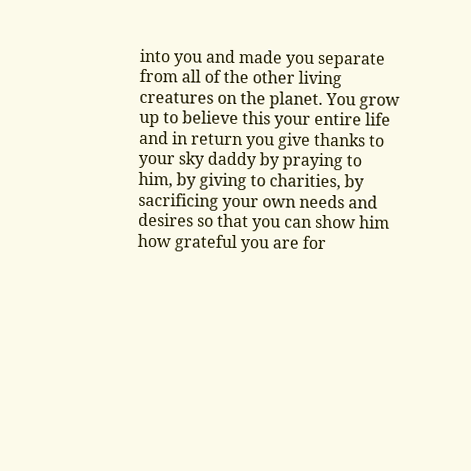into you and made you separate from all of the other living creatures on the planet. You grow up to believe this your entire life and in return you give thanks to your sky daddy by praying to him, by giving to charities, by sacrificing your own needs and desires so that you can show him how grateful you are for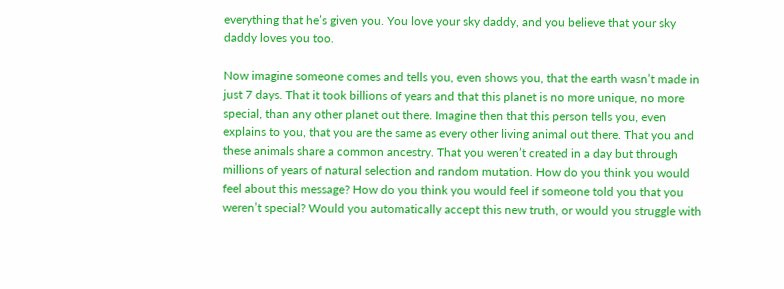everything that he’s given you. You love your sky daddy, and you believe that your sky daddy loves you too.

Now imagine someone comes and tells you, even shows you, that the earth wasn’t made in just 7 days. That it took billions of years and that this planet is no more unique, no more special, than any other planet out there. Imagine then that this person tells you, even explains to you, that you are the same as every other living animal out there. That you and these animals share a common ancestry. That you weren’t created in a day but through millions of years of natural selection and random mutation. How do you think you would feel about this message? How do you think you would feel if someone told you that you weren’t special? Would you automatically accept this new truth, or would you struggle with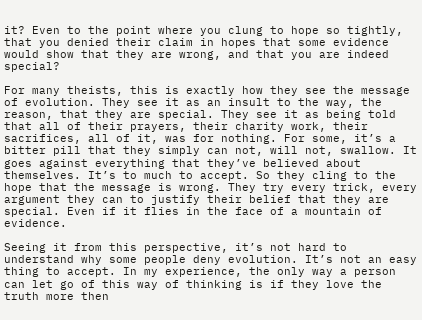it? Even to the point where you clung to hope so tightly, that you denied their claim in hopes that some evidence would show that they are wrong, and that you are indeed special?

For many theists, this is exactly how they see the message of evolution. They see it as an insult to the way, the reason, that they are special. They see it as being told that all of their prayers, their charity work, their sacrifices, all of it, was for nothing. For some, it’s a bitter pill that they simply can not, will not, swallow. It goes against everything that they’ve believed about themselves. It’s to much to accept. So they cling to the hope that the message is wrong. They try every trick, every argument they can to justify their belief that they are special. Even if it flies in the face of a mountain of evidence.

Seeing it from this perspective, it’s not hard to understand why some people deny evolution. It’s not an easy thing to accept. In my experience, the only way a person can let go of this way of thinking is if they love the truth more then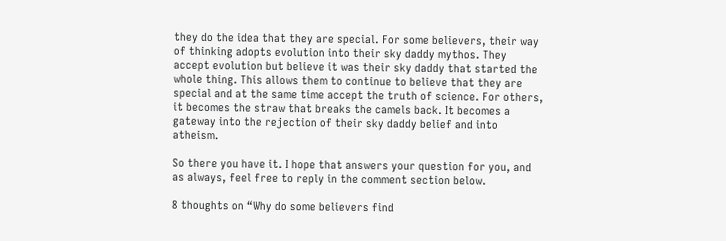they do the idea that they are special. For some believers, their way of thinking adopts evolution into their sky daddy mythos. They accept evolution but believe it was their sky daddy that started the whole thing. This allows them to continue to believe that they are special and at the same time accept the truth of science. For others, it becomes the straw that breaks the camels back. It becomes a gateway into the rejection of their sky daddy belief and into atheism.

So there you have it. I hope that answers your question for you, and as always, feel free to reply in the comment section below.

8 thoughts on “Why do some believers find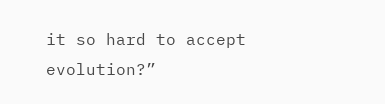it so hard to accept evolution?”